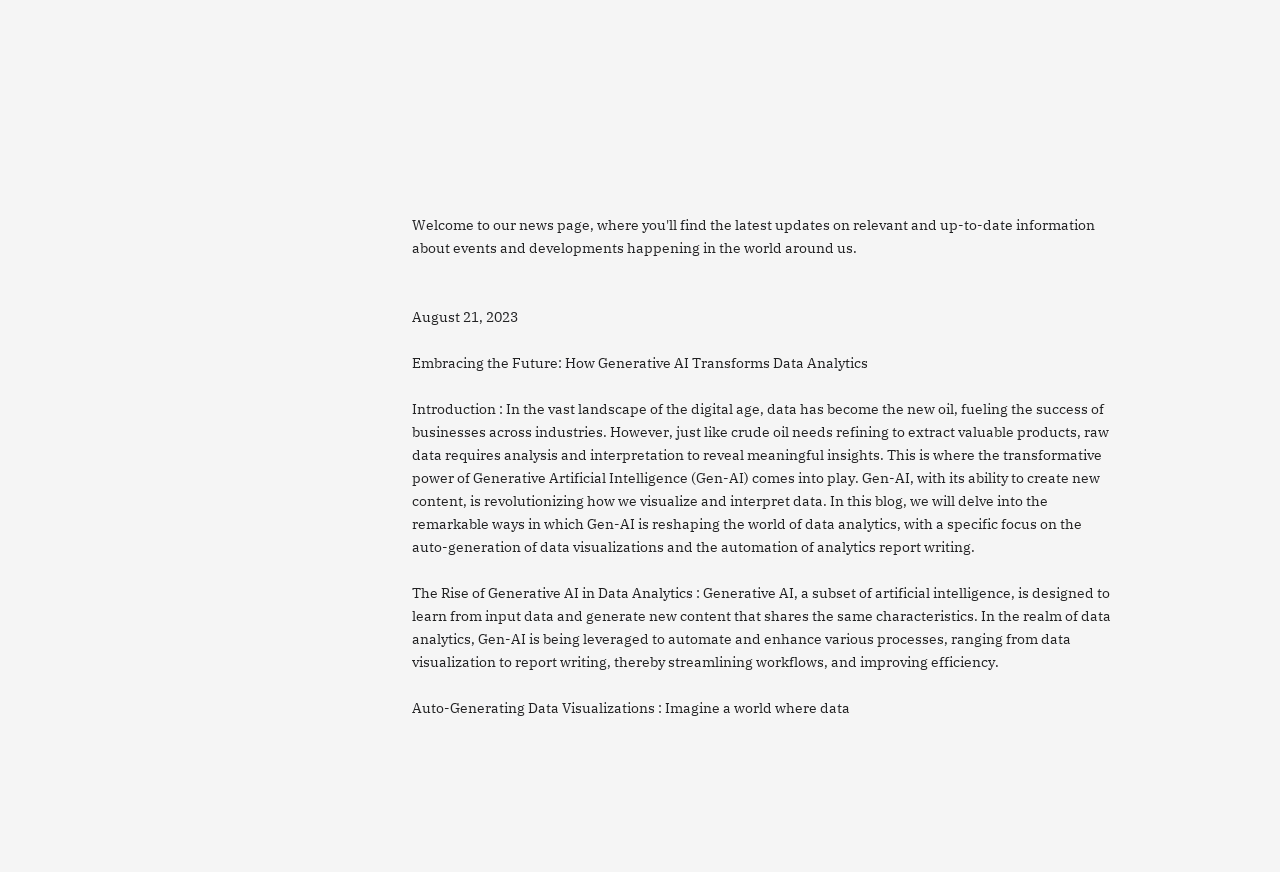Welcome to our news page, where you'll find the latest updates on relevant and up-to-date information about events and developments happening in the world around us.


August 21, 2023

Embracing the Future: How Generative AI Transforms Data Analytics

Introduction : In the vast landscape of the digital age, data has become the new oil, fueling the success of businesses across industries. However, just like crude oil needs refining to extract valuable products, raw data requires analysis and interpretation to reveal meaningful insights. This is where the transformative power of Generative Artificial Intelligence (Gen-AI) comes into play. Gen-AI, with its ability to create new content, is revolutionizing how we visualize and interpret data. In this blog, we will delve into the remarkable ways in which Gen-AI is reshaping the world of data analytics, with a specific focus on the auto-generation of data visualizations and the automation of analytics report writing.

The Rise of Generative AI in Data Analytics : Generative AI, a subset of artificial intelligence, is designed to learn from input data and generate new content that shares the same characteristics. In the realm of data analytics, Gen-AI is being leveraged to automate and enhance various processes, ranging from data visualization to report writing, thereby streamlining workflows, and improving efficiency.

Auto-Generating Data Visualizations : Imagine a world where data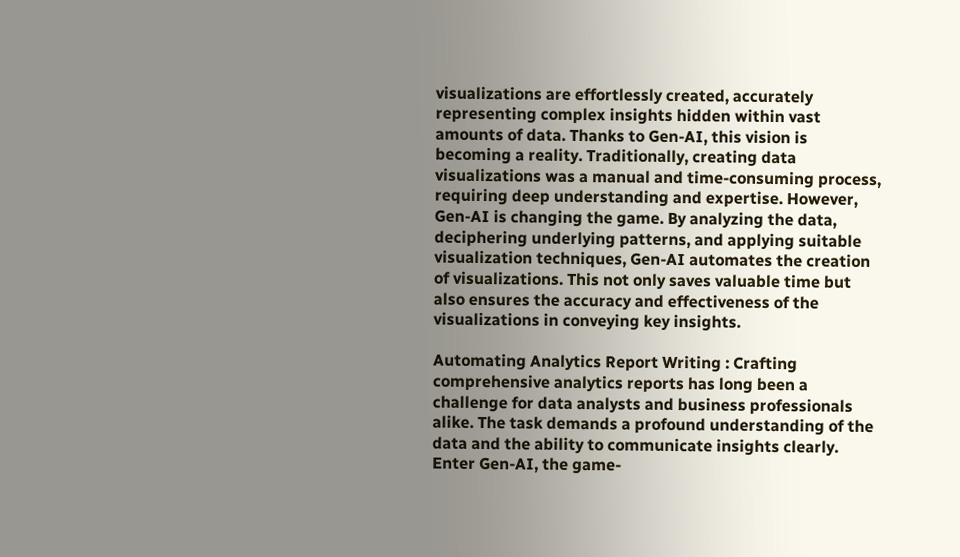visualizations are effortlessly created, accurately representing complex insights hidden within vast amounts of data. Thanks to Gen-AI, this vision is becoming a reality. Traditionally, creating data visualizations was a manual and time-consuming process, requiring deep understanding and expertise. However, Gen-AI is changing the game. By analyzing the data, deciphering underlying patterns, and applying suitable visualization techniques, Gen-AI automates the creation of visualizations. This not only saves valuable time but also ensures the accuracy and effectiveness of the visualizations in conveying key insights.

Automating Analytics Report Writing : Crafting comprehensive analytics reports has long been a challenge for data analysts and business professionals alike. The task demands a profound understanding of the data and the ability to communicate insights clearly. Enter Gen-AI, the game-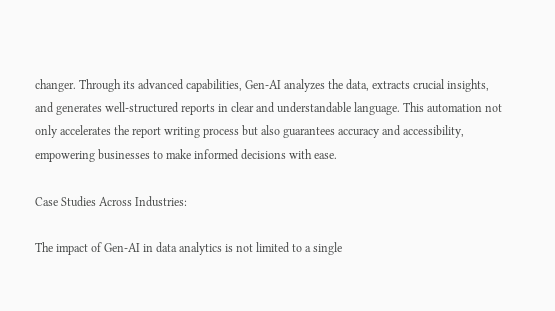changer. Through its advanced capabilities, Gen-AI analyzes the data, extracts crucial insights, and generates well-structured reports in clear and understandable language. This automation not only accelerates the report writing process but also guarantees accuracy and accessibility, empowering businesses to make informed decisions with ease.

Case Studies Across Industries:

The impact of Gen-AI in data analytics is not limited to a single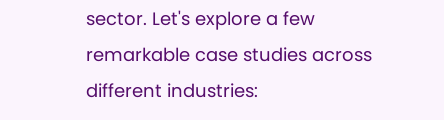sector. Let's explore a few remarkable case studies across different industries: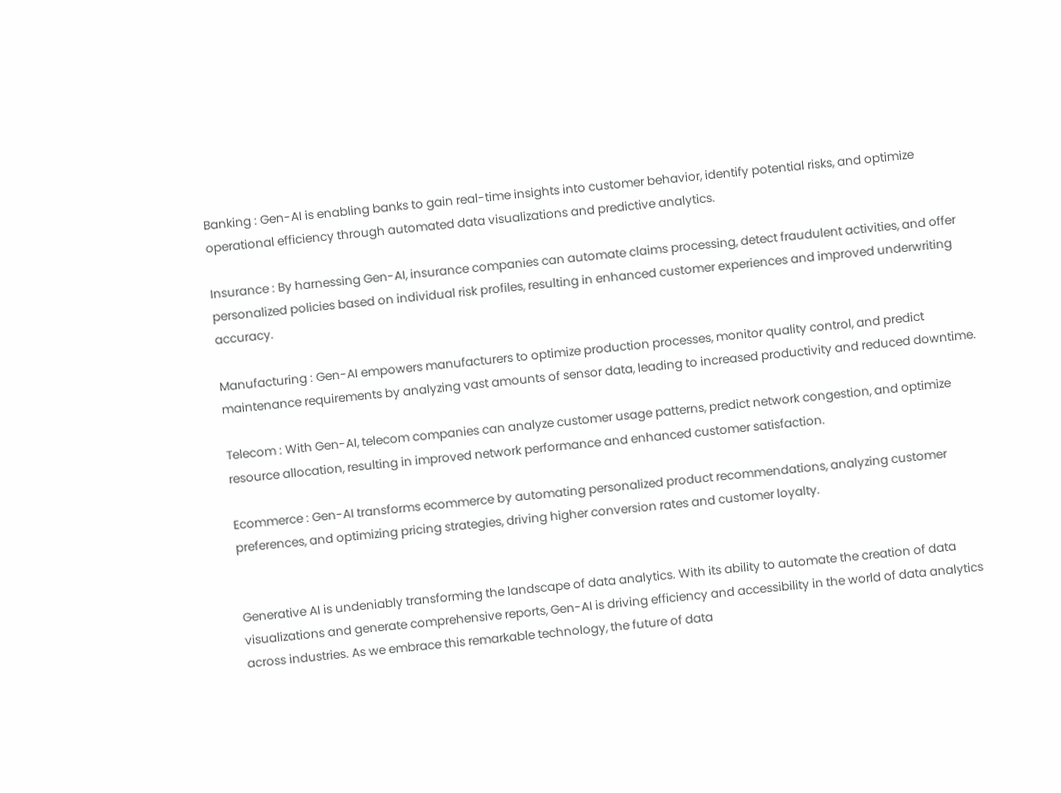Banking : Gen-AI is enabling banks to gain real-time insights into customer behavior, identify potential risks, and optimize operational efficiency through automated data visualizations and predictive analytics.

Insurance : By harnessing Gen-AI, insurance companies can automate claims processing, detect fraudulent activities, and offer personalized policies based on individual risk profiles, resulting in enhanced customer experiences and improved underwriting accuracy.

Manufacturing : Gen-AI empowers manufacturers to optimize production processes, monitor quality control, and predict maintenance requirements by analyzing vast amounts of sensor data, leading to increased productivity and reduced downtime.

Telecom : With Gen-AI, telecom companies can analyze customer usage patterns, predict network congestion, and optimize resource allocation, resulting in improved network performance and enhanced customer satisfaction.

Ecommerce : Gen-AI transforms ecommerce by automating personalized product recommendations, analyzing customer preferences, and optimizing pricing strategies, driving higher conversion rates and customer loyalty.


Generative AI is undeniably transforming the landscape of data analytics. With its ability to automate the creation of data visualizations and generate comprehensive reports, Gen-AI is driving efficiency and accessibility in the world of data analytics across industries. As we embrace this remarkable technology, the future of data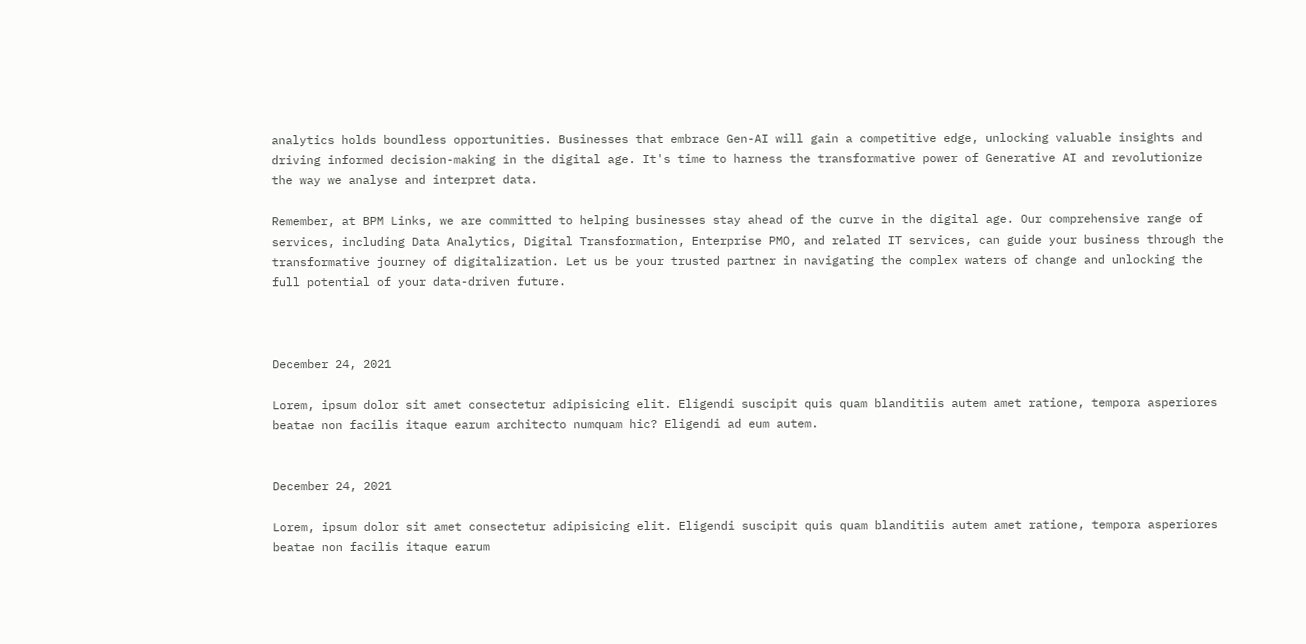analytics holds boundless opportunities. Businesses that embrace Gen-AI will gain a competitive edge, unlocking valuable insights and driving informed decision-making in the digital age. It's time to harness the transformative power of Generative AI and revolutionize the way we analyse and interpret data.

Remember, at BPM Links, we are committed to helping businesses stay ahead of the curve in the digital age. Our comprehensive range of services, including Data Analytics, Digital Transformation, Enterprise PMO, and related IT services, can guide your business through the transformative journey of digitalization. Let us be your trusted partner in navigating the complex waters of change and unlocking the full potential of your data-driven future.



December 24, 2021

Lorem, ipsum dolor sit amet consectetur adipisicing elit. Eligendi suscipit quis quam blanditiis autem amet ratione, tempora asperiores beatae non facilis itaque earum architecto numquam hic? Eligendi ad eum autem.


December 24, 2021

Lorem, ipsum dolor sit amet consectetur adipisicing elit. Eligendi suscipit quis quam blanditiis autem amet ratione, tempora asperiores beatae non facilis itaque earum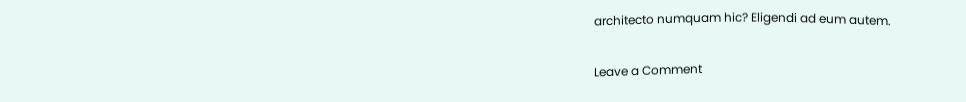architecto numquam hic? Eligendi ad eum autem.

Leave a Comment